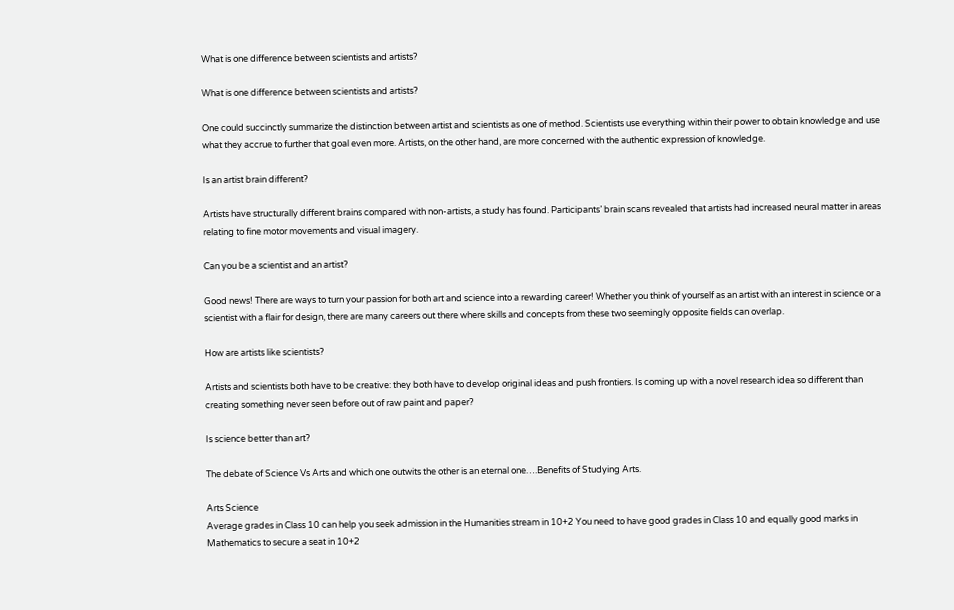What is one difference between scientists and artists?

What is one difference between scientists and artists?

One could succinctly summarize the distinction between artist and scientists as one of method. Scientists use everything within their power to obtain knowledge and use what they accrue to further that goal even more. Artists, on the other hand, are more concerned with the authentic expression of knowledge.

Is an artist brain different?

Artists have structurally different brains compared with non-artists, a study has found. Participants’ brain scans revealed that artists had increased neural matter in areas relating to fine motor movements and visual imagery.

Can you be a scientist and an artist?

Good news! There are ways to turn your passion for both art and science into a rewarding career! Whether you think of yourself as an artist with an interest in science or a scientist with a flair for design, there are many careers out there where skills and concepts from these two seemingly opposite fields can overlap.

How are artists like scientists?

Artists and scientists both have to be creative: they both have to develop original ideas and push frontiers. Is coming up with a novel research idea so different than creating something never seen before out of raw paint and paper?

Is science better than art?

The debate of Science Vs Arts and which one outwits the other is an eternal one….Benefits of Studying Arts.

Arts Science
Average grades in Class 10 can help you seek admission in the Humanities stream in 10+2 You need to have good grades in Class 10 and equally good marks in Mathematics to secure a seat in 10+2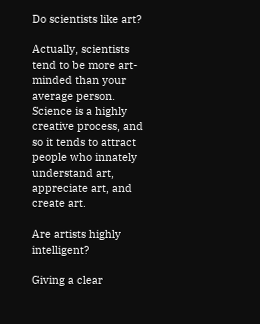Do scientists like art?

Actually, scientists tend to be more art-minded than your average person. Science is a highly creative process, and so it tends to attract people who innately understand art, appreciate art, and create art.

Are artists highly intelligent?

Giving a clear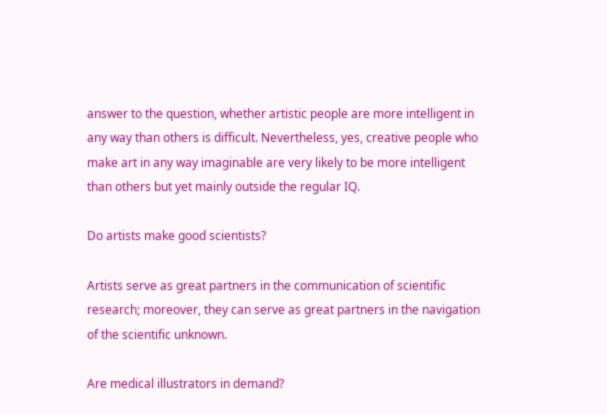answer to the question, whether artistic people are more intelligent in any way than others is difficult. Nevertheless, yes, creative people who make art in any way imaginable are very likely to be more intelligent than others but yet mainly outside the regular IQ.

Do artists make good scientists?

Artists serve as great partners in the communication of scientific research; moreover, they can serve as great partners in the navigation of the scientific unknown.

Are medical illustrators in demand?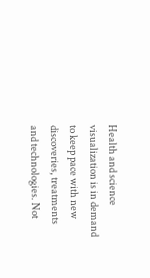Health and science visualization is in demand to keep pace with new discoveries, treatments and technologies. Not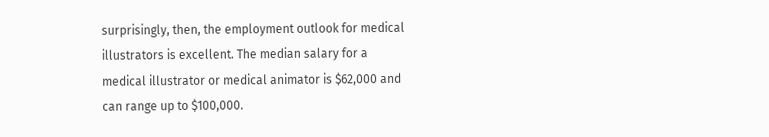surprisingly, then, the employment outlook for medical illustrators is excellent. The median salary for a medical illustrator or medical animator is $62,000 and can range up to $100,000.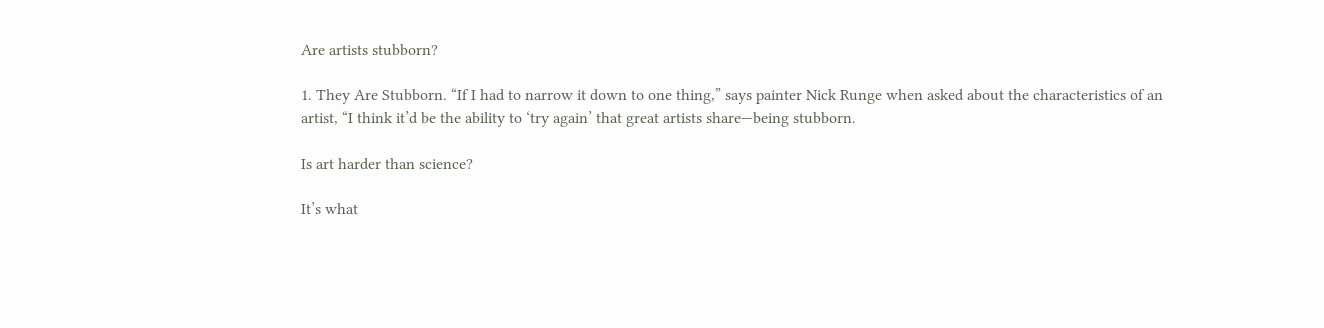Are artists stubborn?

1. They Are Stubborn. “If I had to narrow it down to one thing,” says painter Nick Runge when asked about the characteristics of an artist, “I think it’d be the ability to ‘try again’ that great artists share—being stubborn.

Is art harder than science?

It’s what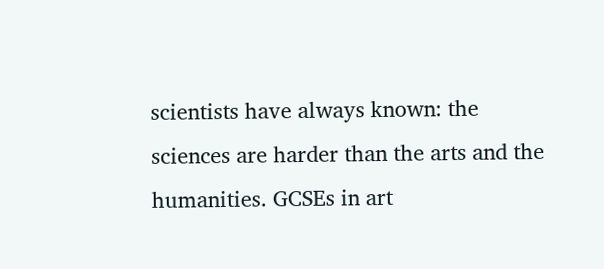scientists have always known: the sciences are harder than the arts and the humanities. GCSEs in art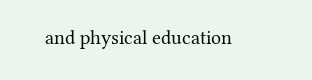and physical education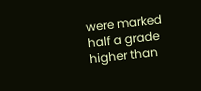were marked half a grade higher than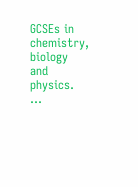GCSEs in chemistry, biology and physics. …